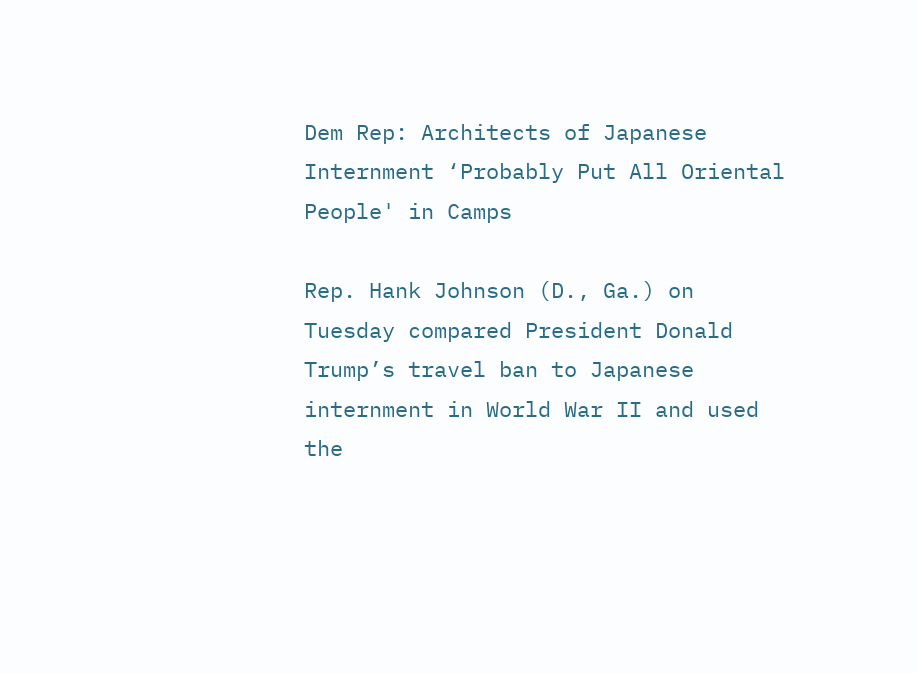Dem Rep: Architects of Japanese Internment ‘Probably Put All Oriental People' in Camps

Rep. Hank Johnson (D., Ga.) on Tuesday compared President Donald Trump’s travel ban to Japanese internment in World War II and used the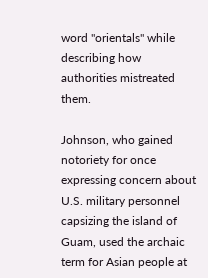word "orientals" while describing how authorities mistreated them.

Johnson, who gained notoriety for once expressing concern about U.S. military personnel capsizing the island of Guam, used the archaic term for Asian people at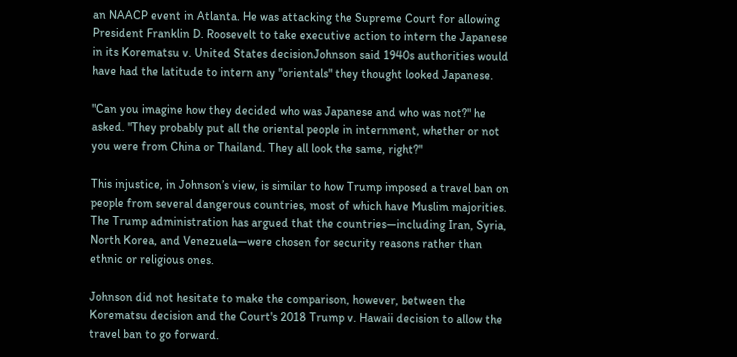an NAACP event in Atlanta. He was attacking the Supreme Court for allowing President Franklin D. Roosevelt to take executive action to intern the Japanese in its Korematsu v. United States decisionJohnson said 1940s authorities would have had the latitude to intern any "orientals" they thought looked Japanese.

"Can you imagine how they decided who was Japanese and who was not?" he asked. "They probably put all the oriental people in internment, whether or not you were from China or Thailand. They all look the same, right?"

This injustice, in Johnson’s view, is similar to how Trump imposed a travel ban on people from several dangerous countries, most of which have Muslim majorities. The Trump administration has argued that the countries—including Iran, Syria, North Korea, and Venezuela—were chosen for security reasons rather than ethnic or religious ones.

Johnson did not hesitate to make the comparison, however, between the Korematsu decision and the Court's 2018 Trump v. Hawaii decision to allow the travel ban to go forward.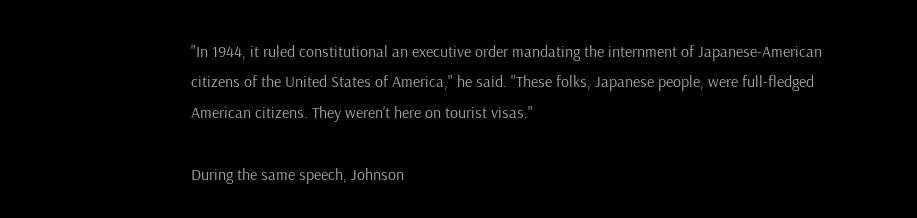"In 1944, it ruled constitutional an executive order mandating the internment of Japanese-American citizens of the United States of America," he said. "These folks, Japanese people, were full-fledged American citizens. They weren’t here on tourist visas."

During the same speech, Johnson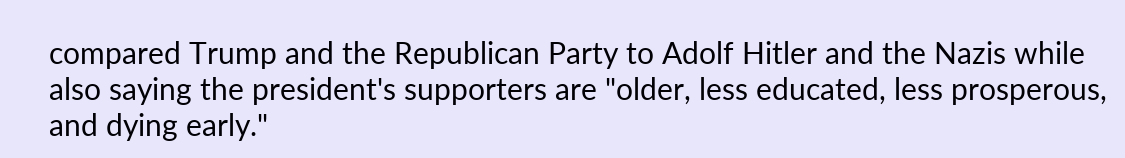compared Trump and the Republican Party to Adolf Hitler and the Nazis while also saying the president's supporters are "older, less educated, less prosperous, and dying early."